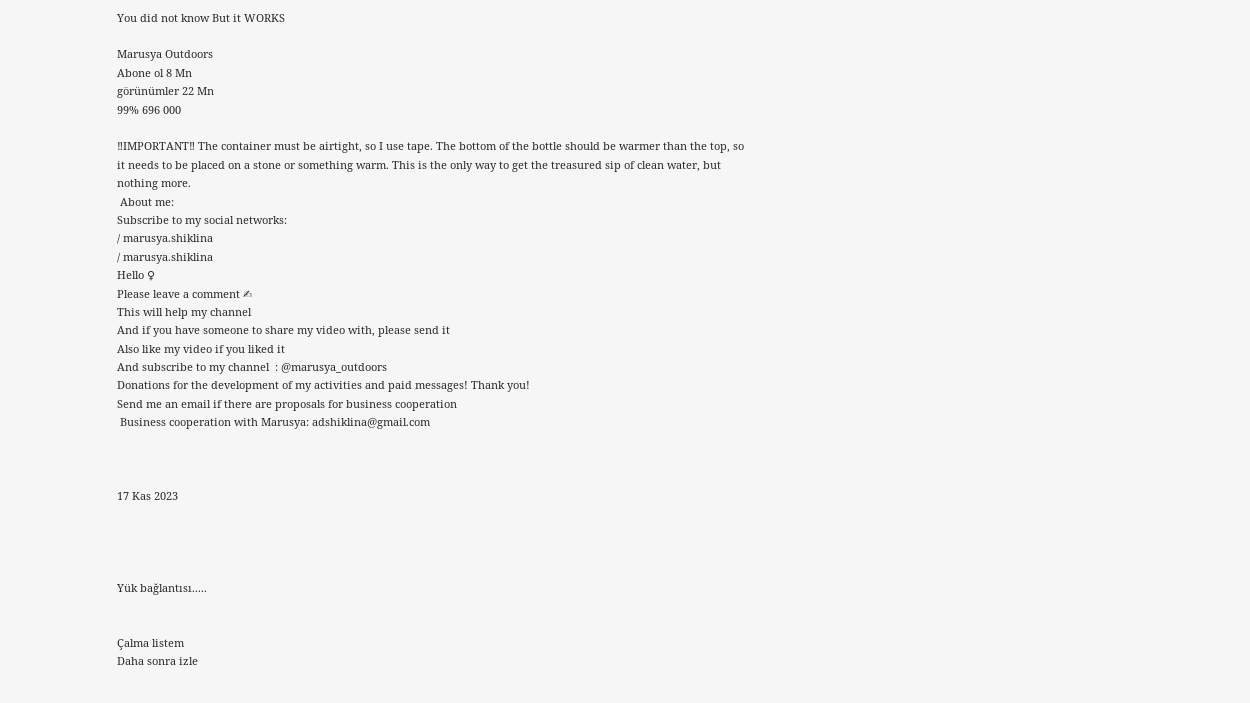You did not know But it WORKS

Marusya Outdoors
Abone ol 8 Mn
görünümler 22 Mn
99% 696 000

‼IMPORTANT‼ The container must be airtight, so I use tape. The bottom of the bottle should be warmer than the top, so it needs to be placed on a stone or something warm. This is the only way to get the treasured sip of clean water, but nothing more.
 About me:
Subscribe to my social networks:
/ marusya.shiklina
/ marusya.shiklina
Hello ♀
Please leave a comment ✍
This will help my channel
And if you have someone to share my video with, please send it
Also like my video if you liked it
And subscribe to my channel  : @marusya_outdoors
Donations for the development of my activities and paid messages! Thank you!
Send me an email if there are proposals for business cooperation
 Business cooperation with Marusya: adshiklina@gmail.com



17 Kas 2023




Yük bağlantısı.....


Çalma listem
Daha sonra izle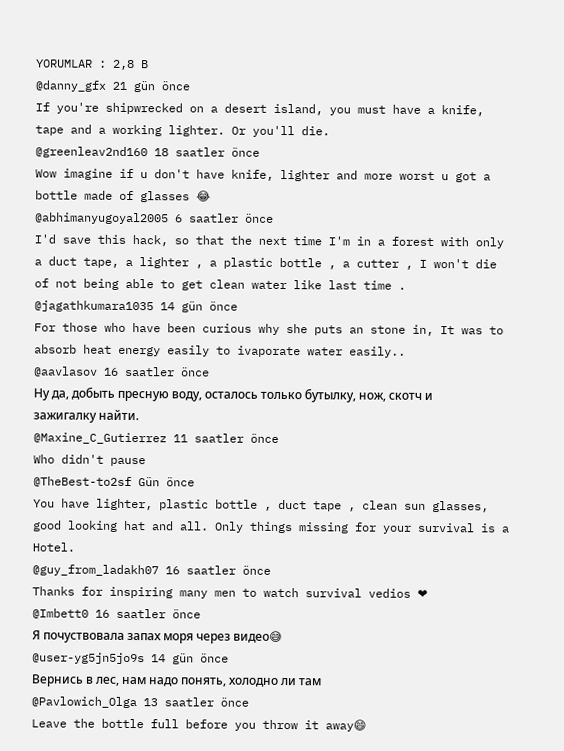YORUMLAR : 2,8 B
@danny_gfx 21 gün önce
If you're shipwrecked on a desert island, you must have a knife, tape and a working lighter. Or you'll die.
@greenleav2nd160 18 saatler önce
Wow imagine if u don't have knife, lighter and more worst u got a bottle made of glasses 😂
@abhimanyugoyal2005 6 saatler önce
I'd save this hack, so that the next time I'm in a forest with only a duct tape, a lighter , a plastic bottle , a cutter , I won't die of not being able to get clean water like last time .
@jagathkumara1035 14 gün önce
For those who have been curious why she puts an stone in, It was to absorb heat energy easily to ivaporate water easily..
@aavlasov 16 saatler önce
Ну да, добыть пресную воду, осталось только бутылку, нож, скотч и зажигалку найти.
@Maxine_C_Gutierrez 11 saatler önce
Who didn't pause
@TheBest-to2sf Gün önce
You have lighter, plastic bottle , duct tape , clean sun glasses, good looking hat and all. Only things missing for your survival is a Hotel.
@guy_from_ladakh07 16 saatler önce
Thanks for inspiring many men to watch survival vedios ❤
@Imbett0 16 saatler önce
Я почуствовала запах моря через видео😅
@user-yg5jn5jo9s 14 gün önce
Вернись в лес, нам надо понять, холодно ли там
@Pavlowich_Olga 13 saatler önce
Leave the bottle full before you throw it away😄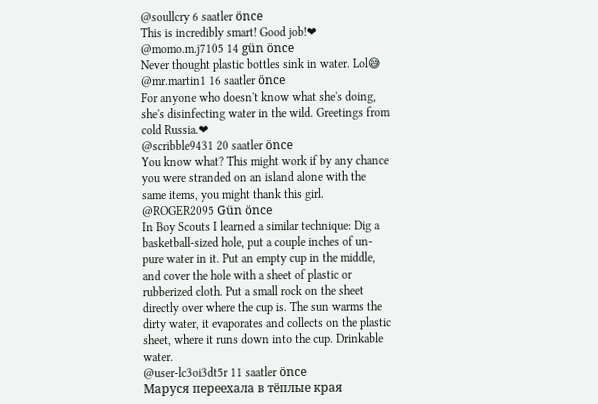@soullcry 6 saatler önce
This is incredibly smart! Good job!❤
@momo.m.j7105 14 gün önce
Never thought plastic bottles sink in water. Lol😅
@mr.martin1 16 saatler önce
For anyone who doesn't know what she's doing, she's disinfecting water in the wild. Greetings from cold Russia.❤
@scribble9431 20 saatler önce
You know what? This might work if by any chance you were stranded on an island alone with the same items, you might thank this girl.
@ROGER2095 Gün önce
In Boy Scouts I learned a similar technique: Dig a basketball-sized hole, put a couple inches of un-pure water in it. Put an empty cup in the middle, and cover the hole with a sheet of plastic or rubberized cloth. Put a small rock on the sheet directly over where the cup is. The sun warms the dirty water, it evaporates and collects on the plastic sheet, where it runs down into the cup. Drinkable water.
@user-lc3oi3dt5r 11 saatler önce
Маруся переехала в тёплые края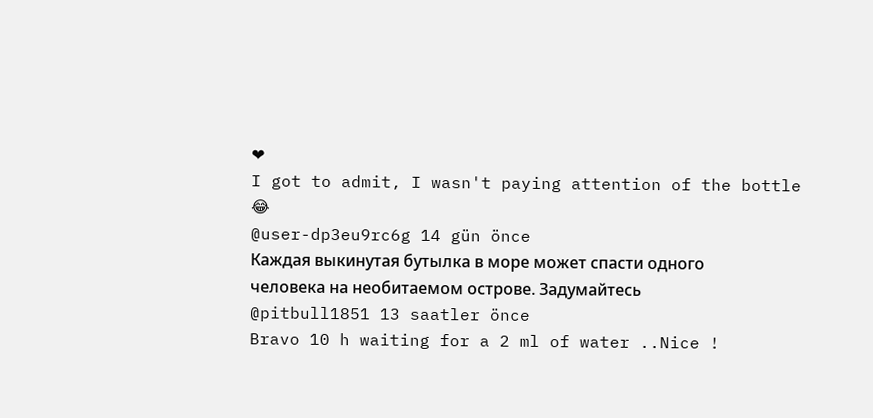❤
I got to admit, I wasn't paying attention of the bottle 😂
@user-dp3eu9rc6g 14 gün önce
Каждая выкинутая бутылка в море может спасти одного человека на необитаемом острове. Задумайтесь
@pitbull1851 13 saatler önce
Bravo 10 h waiting for a 2 ml of water ..Nice !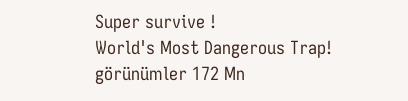Super survive !
World's Most Dangerous Trap!
görünümler 172 Mn